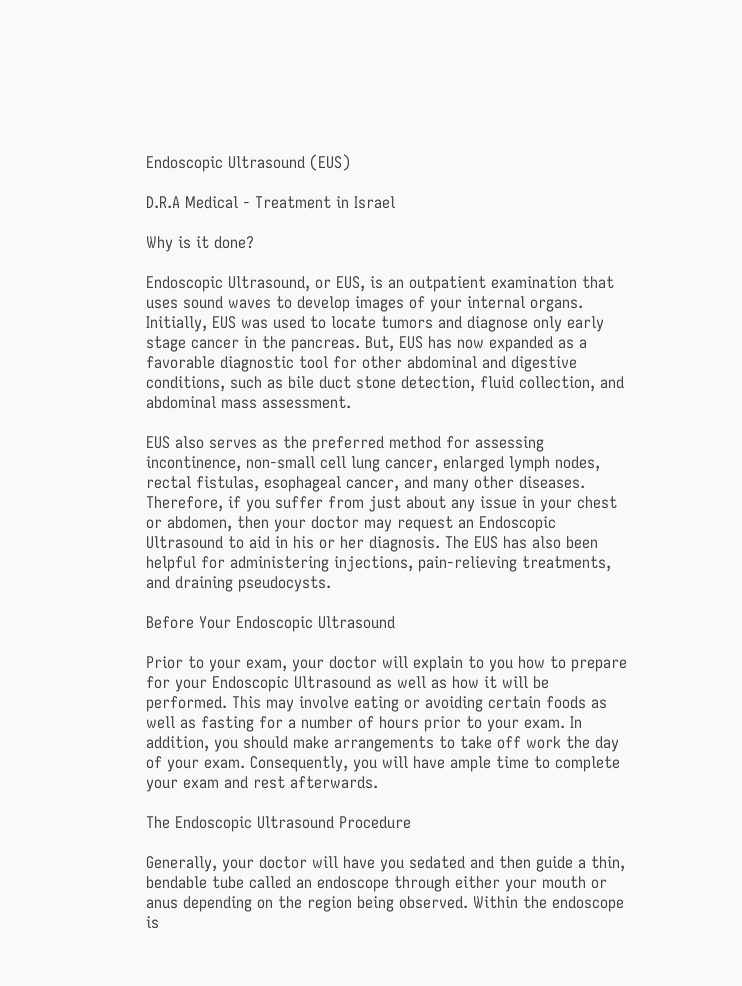Endoscopic Ultrasound (EUS)

D.R.A Medical - Treatment in Israel

Why is it done?

Endoscopic Ultrasound, or EUS, is an outpatient examination that uses sound waves to develop images of your internal organs. Initially, EUS was used to locate tumors and diagnose only early stage cancer in the pancreas. But, EUS has now expanded as a favorable diagnostic tool for other abdominal and digestive conditions, such as bile duct stone detection, fluid collection, and abdominal mass assessment.

EUS also serves as the preferred method for assessing incontinence, non-small cell lung cancer, enlarged lymph nodes, rectal fistulas, esophageal cancer, and many other diseases. Therefore, if you suffer from just about any issue in your chest or abdomen, then your doctor may request an Endoscopic Ultrasound to aid in his or her diagnosis. The EUS has also been helpful for administering injections, pain-relieving treatments, and draining pseudocysts.

Before Your Endoscopic Ultrasound

Prior to your exam, your doctor will explain to you how to prepare for your Endoscopic Ultrasound as well as how it will be performed. This may involve eating or avoiding certain foods as well as fasting for a number of hours prior to your exam. In addition, you should make arrangements to take off work the day of your exam. Consequently, you will have ample time to complete your exam and rest afterwards.

The Endoscopic Ultrasound Procedure

Generally, your doctor will have you sedated and then guide a thin, bendable tube called an endoscope through either your mouth or anus depending on the region being observed. Within the endoscope is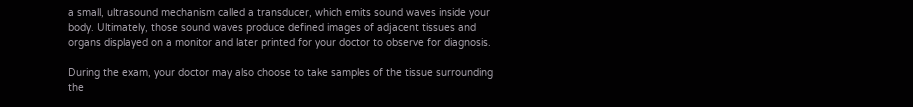a small, ultrasound mechanism called a transducer, which emits sound waves inside your body. Ultimately, those sound waves produce defined images of adjacent tissues and organs displayed on a monitor and later printed for your doctor to observe for diagnosis.

During the exam, your doctor may also choose to take samples of the tissue surrounding the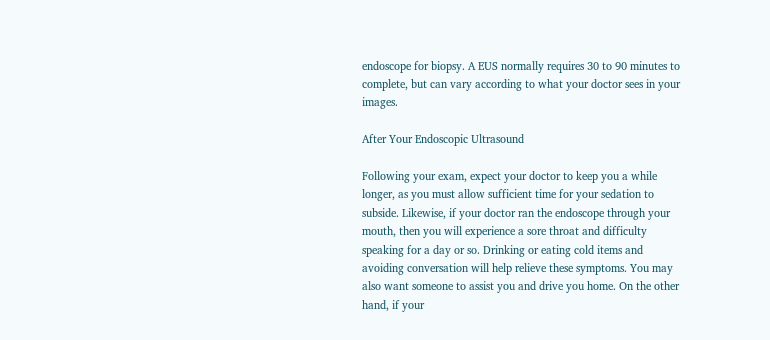endoscope for biopsy. A EUS normally requires 30 to 90 minutes to complete, but can vary according to what your doctor sees in your images.

After Your Endoscopic Ultrasound

Following your exam, expect your doctor to keep you a while longer, as you must allow sufficient time for your sedation to subside. Likewise, if your doctor ran the endoscope through your mouth, then you will experience a sore throat and difficulty speaking for a day or so. Drinking or eating cold items and avoiding conversation will help relieve these symptoms. You may also want someone to assist you and drive you home. On the other hand, if your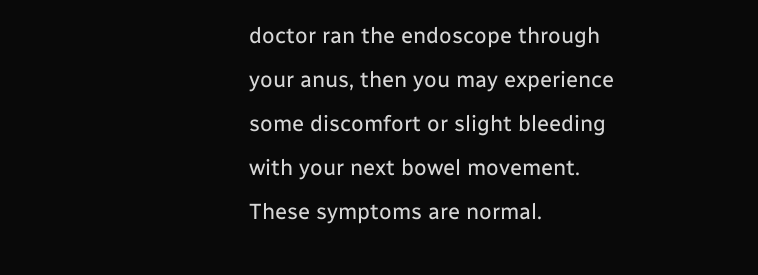doctor ran the endoscope through your anus, then you may experience some discomfort or slight bleeding with your next bowel movement. These symptoms are normal.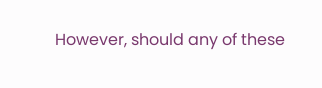However, should any of these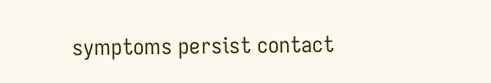symptoms persist contact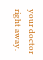your doctor right away.